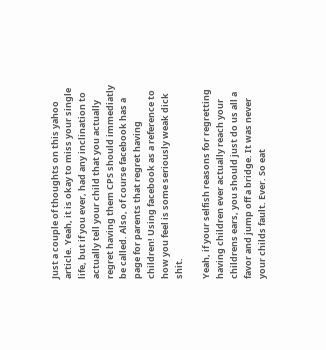Just a couple of thoughts on this yahoo article. Yeah, it is okay to miss your single life, but if you ever, had any inclination to actually tell your child that you actually regret having them CPS should immediatly be called. Also, of course facebook has a page for parents that regret having children! Using facebook as a reference to how you feel is some seriously weak dick shit.

Yeah, if your selfish reasons for regretting having children ever actually reach your childrens ears, you should just do us all a favor and jump off a bridge. It was never your childs fault. Ever. So eat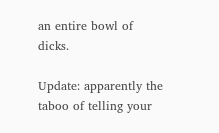an entire bowl of dicks.

Update: apparently the taboo of telling your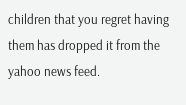children that you regret having them has dropped it from the yahoo news feed.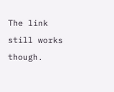The link still works though.